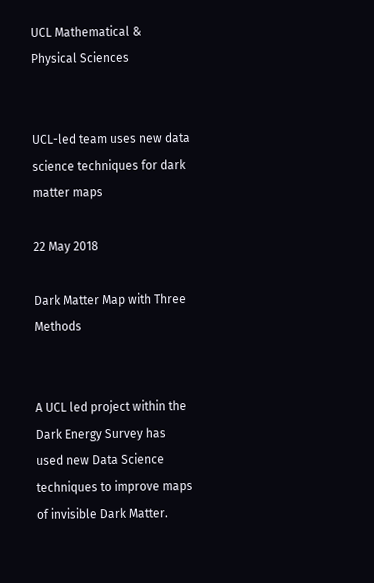UCL Mathematical & Physical Sciences


UCL-led team uses new data science techniques for dark matter maps

22 May 2018

Dark Matter Map with Three Methods


A UCL led project within the Dark Energy Survey has used new Data Science techniques to improve maps of invisible Dark Matter.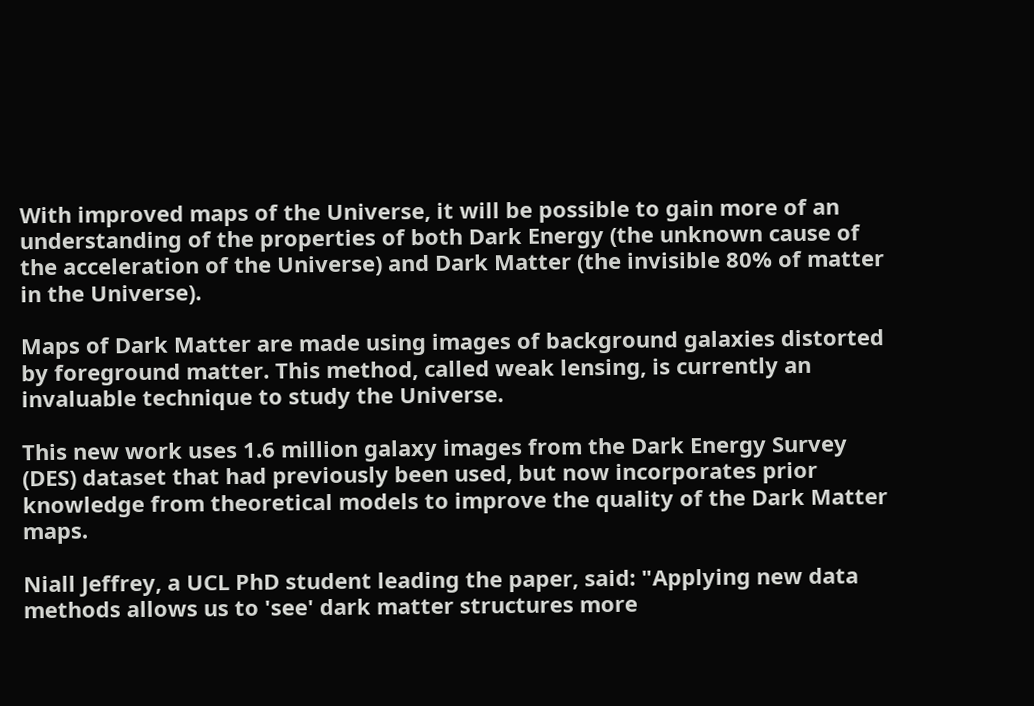With improved maps of the Universe, it will be possible to gain more of an understanding of the properties of both Dark Energy (the unknown cause of the acceleration of the Universe) and Dark Matter (the invisible 80% of matter in the Universe).

Maps of Dark Matter are made using images of background galaxies distorted by foreground matter. This method, called weak lensing, is currently an invaluable technique to study the Universe.

This new work uses 1.6 million galaxy images from the Dark Energy Survey (DES) dataset that had previously been used, but now incorporates prior knowledge from theoretical models to improve the quality of the Dark Matter maps.

Niall Jeffrey, a UCL PhD student leading the paper, said: "Applying new data methods allows us to 'see' dark matter structures more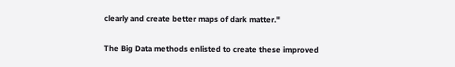clearly and create better maps of dark matter."

The Big Data methods enlisted to create these improved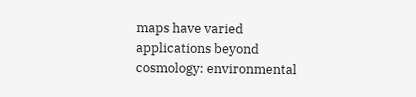maps have varied applications beyond cosmology: environmental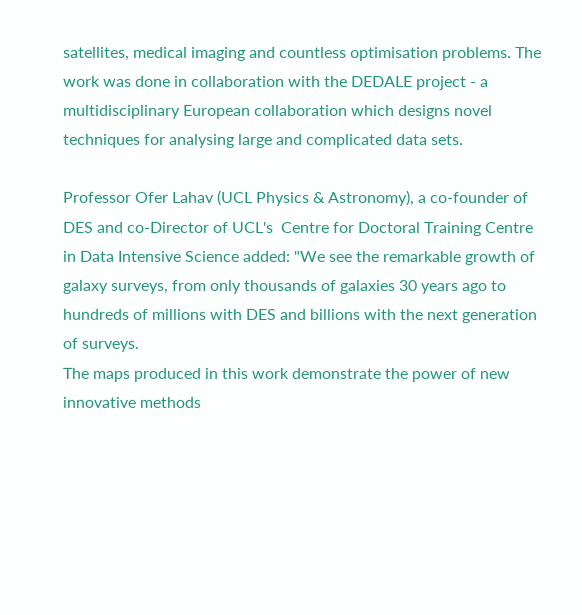satellites, medical imaging and countless optimisation problems. The work was done in collaboration with the DEDALE project - a multidisciplinary European collaboration which designs novel techniques for analysing large and complicated data sets.

Professor Ofer Lahav (UCL Physics & Astronomy), a co-founder of DES and co-Director of UCL's  Centre for Doctoral Training Centre in Data Intensive Science added: "We see the remarkable growth of galaxy surveys, from only thousands of galaxies 30 years ago to hundreds of millions with DES and billions with the next generation of surveys.
The maps produced in this work demonstrate the power of new innovative methods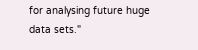for analysing future huge data sets."